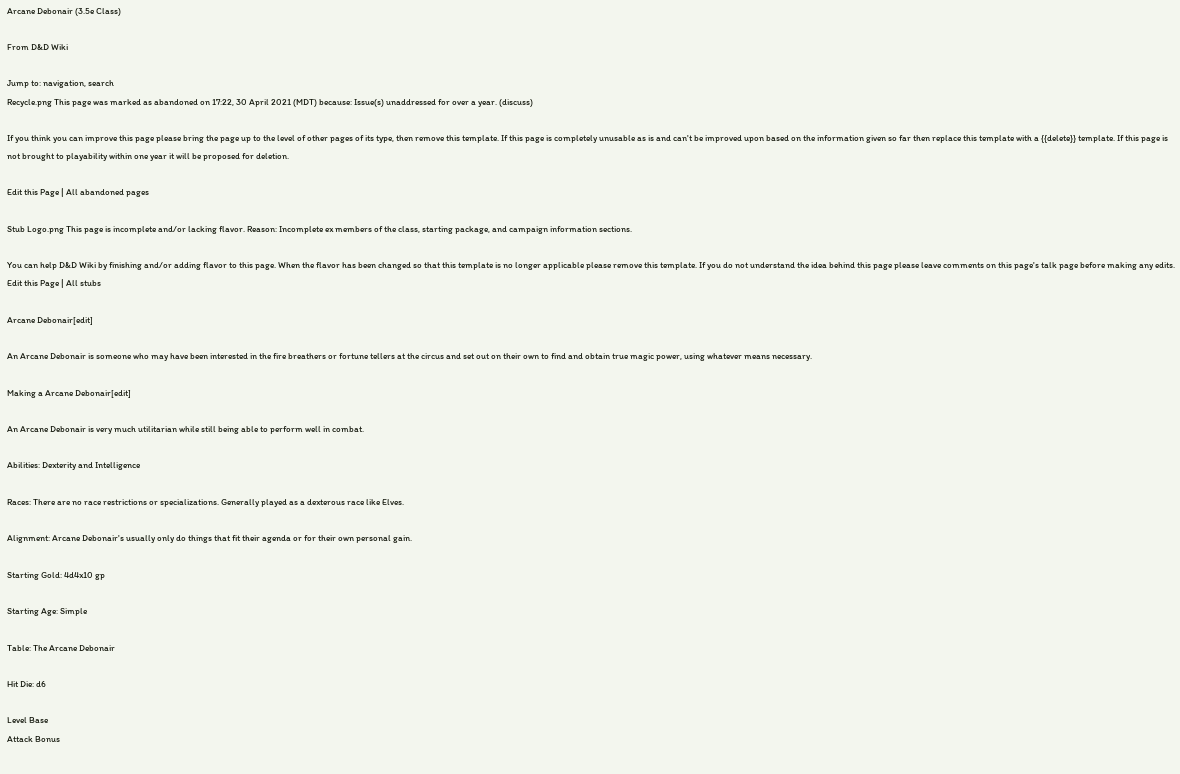Arcane Debonair (3.5e Class)

From D&D Wiki

Jump to: navigation, search
Recycle.png This page was marked as abandoned on 17:22, 30 April 2021 (MDT) because: Issue(s) unaddressed for over a year. (discuss)

If you think you can improve this page please bring the page up to the level of other pages of its type, then remove this template. If this page is completely unusable as is and can't be improved upon based on the information given so far then replace this template with a {{delete}} template. If this page is not brought to playability within one year it will be proposed for deletion.

Edit this Page | All abandoned pages

Stub Logo.png This page is incomplete and/or lacking flavor. Reason: Incomplete ex members of the class, starting package, and campaign information sections.

You can help D&D Wiki by finishing and/or adding flavor to this page. When the flavor has been changed so that this template is no longer applicable please remove this template. If you do not understand the idea behind this page please leave comments on this page's talk page before making any edits.
Edit this Page | All stubs

Arcane Debonair[edit]

An Arcane Debonair is someone who may have been interested in the fire breathers or fortune tellers at the circus and set out on their own to find and obtain true magic power, using whatever means necessary.

Making a Arcane Debonair[edit]

An Arcane Debonair is very much utilitarian while still being able to perform well in combat.

Abilities: Dexterity and Intelligence

Races: There are no race restrictions or specializations. Generally played as a dexterous race like Elves.

Alignment: Arcane Debonair's usually only do things that fit their agenda or for their own personal gain.

Starting Gold: 4d4x10 gp

Starting Age: Simple

Table: The Arcane Debonair

Hit Die: d6

Level Base
Attack Bonus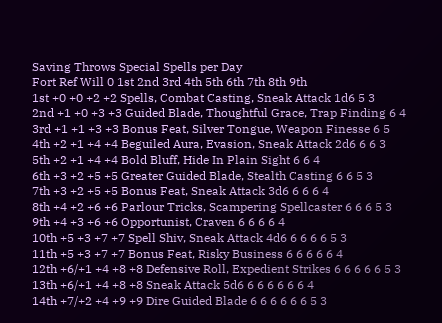Saving Throws Special Spells per Day
Fort Ref Will 0 1st 2nd 3rd 4th 5th 6th 7th 8th 9th
1st +0 +0 +2 +2 Spells, Combat Casting, Sneak Attack 1d6 5 3
2nd +1 +0 +3 +3 Guided Blade, Thoughtful Grace, Trap Finding 6 4
3rd +1 +1 +3 +3 Bonus Feat, Silver Tongue, Weapon Finesse 6 5
4th +2 +1 +4 +4 Beguiled Aura, Evasion, Sneak Attack 2d6 6 6 3
5th +2 +1 +4 +4 Bold Bluff, Hide In Plain Sight 6 6 4
6th +3 +2 +5 +5 Greater Guided Blade, Stealth Casting 6 6 5 3
7th +3 +2 +5 +5 Bonus Feat, Sneak Attack 3d6 6 6 6 4
8th +4 +2 +6 +6 Parlour Tricks, Scampering Spellcaster 6 6 6 5 3
9th +4 +3 +6 +6 Opportunist, Craven 6 6 6 6 4
10th +5 +3 +7 +7 Spell Shiv, Sneak Attack 4d6 6 6 6 6 5 3
11th +5 +3 +7 +7 Bonus Feat, Risky Business 6 6 6 6 6 4
12th +6/+1 +4 +8 +8 Defensive Roll, Expedient Strikes 6 6 6 6 6 5 3
13th +6/+1 +4 +8 +8 Sneak Attack 5d6 6 6 6 6 6 6 4
14th +7/+2 +4 +9 +9 Dire Guided Blade 6 6 6 6 6 6 5 3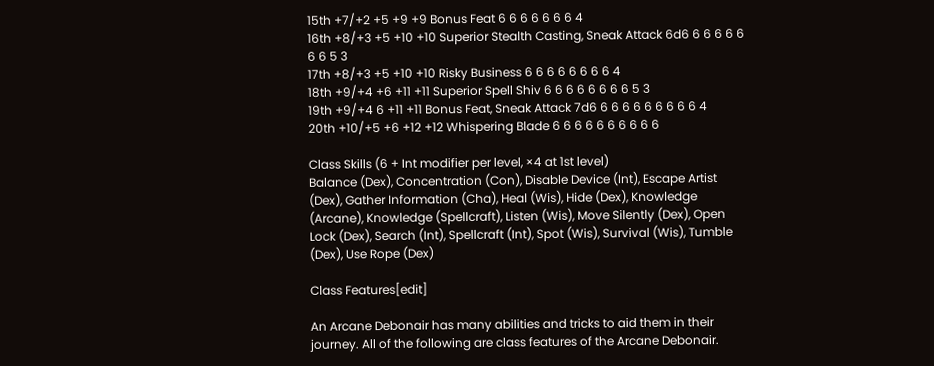15th +7/+2 +5 +9 +9 Bonus Feat 6 6 6 6 6 6 6 4
16th +8/+3 +5 +10 +10 Superior Stealth Casting, Sneak Attack 6d6 6 6 6 6 6 6 6 5 3
17th +8/+3 +5 +10 +10 Risky Business 6 6 6 6 6 6 6 6 4
18th +9/+4 +6 +11 +11 Superior Spell Shiv 6 6 6 6 6 6 6 6 5 3
19th +9/+4 6 +11 +11 Bonus Feat, Sneak Attack 7d6 6 6 6 6 6 6 6 6 6 4
20th +10/+5 +6 +12 +12 Whispering Blade 6 6 6 6 6 6 6 6 6 6

Class Skills (6 + Int modifier per level, ×4 at 1st level)
Balance (Dex), Concentration (Con), Disable Device (Int), Escape Artist (Dex), Gather Information (Cha), Heal (Wis), Hide (Dex), Knowledge (Arcane), Knowledge (Spellcraft), Listen (Wis), Move Silently (Dex), Open Lock (Dex), Search (Int), Spellcraft (Int), Spot (Wis), Survival (Wis), Tumble (Dex), Use Rope (Dex)

Class Features[edit]

An Arcane Debonair has many abilities and tricks to aid them in their journey. All of the following are class features of the Arcane Debonair.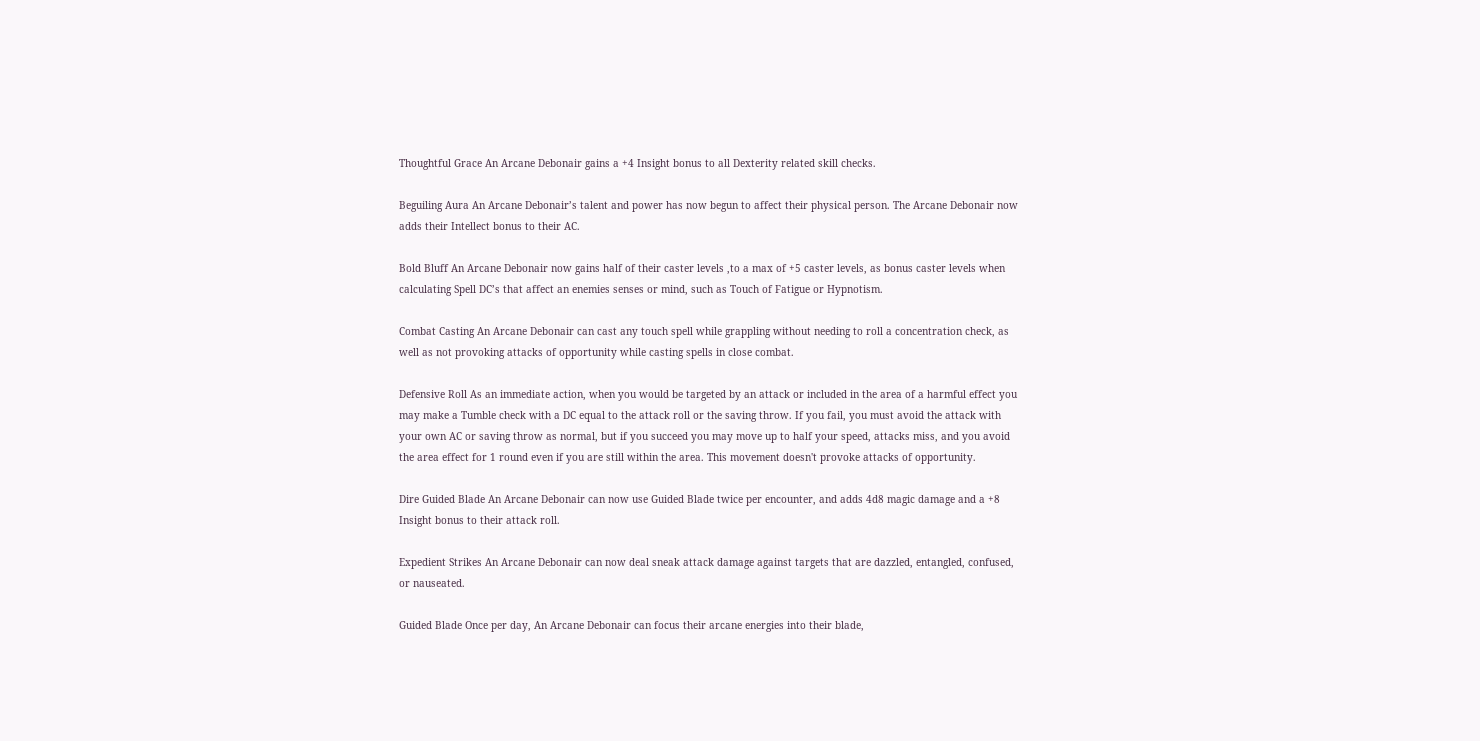Thoughtful Grace An Arcane Debonair gains a +4 Insight bonus to all Dexterity related skill checks.

Beguiling Aura An Arcane Debonair’s talent and power has now begun to affect their physical person. The Arcane Debonair now adds their Intellect bonus to their AC.

Bold Bluff An Arcane Debonair now gains half of their caster levels ,to a max of +5 caster levels, as bonus caster levels when calculating Spell DC’s that affect an enemies senses or mind, such as Touch of Fatigue or Hypnotism.

Combat Casting An Arcane Debonair can cast any touch spell while grappling without needing to roll a concentration check, as well as not provoking attacks of opportunity while casting spells in close combat.

Defensive Roll As an immediate action, when you would be targeted by an attack or included in the area of a harmful effect you may make a Tumble check with a DC equal to the attack roll or the saving throw. If you fail, you must avoid the attack with your own AC or saving throw as normal, but if you succeed you may move up to half your speed, attacks miss, and you avoid the area effect for 1 round even if you are still within the area. This movement doesn't provoke attacks of opportunity.

Dire Guided Blade An Arcane Debonair can now use Guided Blade twice per encounter, and adds 4d8 magic damage and a +8 Insight bonus to their attack roll.

Expedient Strikes An Arcane Debonair can now deal sneak attack damage against targets that are dazzled, entangled, confused, or nauseated.

Guided Blade Once per day, An Arcane Debonair can focus their arcane energies into their blade,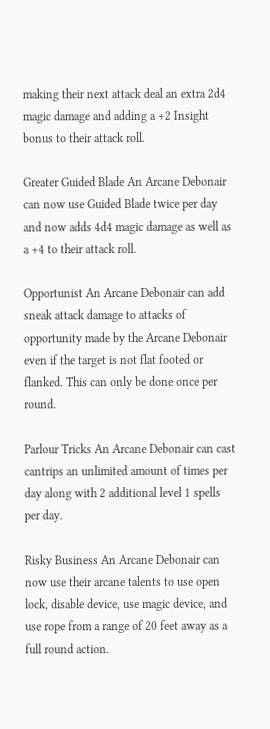making their next attack deal an extra 2d4 magic damage and adding a +2 Insight bonus to their attack roll.

Greater Guided Blade An Arcane Debonair can now use Guided Blade twice per day and now adds 4d4 magic damage as well as a +4 to their attack roll.

Opportunist An Arcane Debonair can add sneak attack damage to attacks of opportunity made by the Arcane Debonair even if the target is not flat footed or flanked. This can only be done once per round.

Parlour Tricks An Arcane Debonair can cast cantrips an unlimited amount of times per day along with 2 additional level 1 spells per day.

Risky Business An Arcane Debonair can now use their arcane talents to use open lock, disable device, use magic device, and use rope from a range of 20 feet away as a full round action.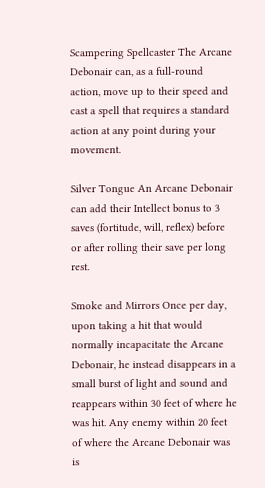Scampering Spellcaster The Arcane Debonair can, as a full-round action, move up to their speed and cast a spell that requires a standard action at any point during your movement.

Silver Tongue An Arcane Debonair can add their Intellect bonus to 3 saves (fortitude, will, reflex) before or after rolling their save per long rest.

Smoke and Mirrors Once per day, upon taking a hit that would normally incapacitate the Arcane Debonair, he instead disappears in a small burst of light and sound and reappears within 30 feet of where he was hit. Any enemy within 20 feet of where the Arcane Debonair was is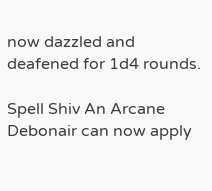now dazzled and deafened for 1d4 rounds.

Spell Shiv An Arcane Debonair can now apply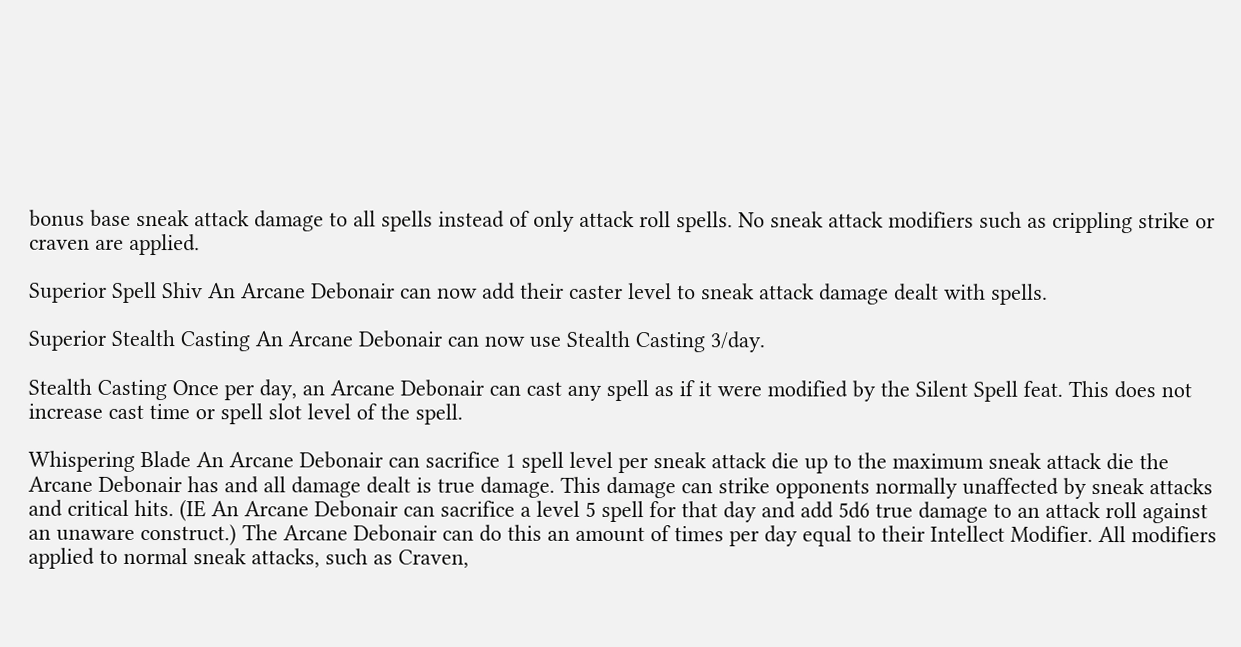bonus base sneak attack damage to all spells instead of only attack roll spells. No sneak attack modifiers such as crippling strike or craven are applied.

Superior Spell Shiv An Arcane Debonair can now add their caster level to sneak attack damage dealt with spells.

Superior Stealth Casting An Arcane Debonair can now use Stealth Casting 3/day.

Stealth Casting Once per day, an Arcane Debonair can cast any spell as if it were modified by the Silent Spell feat. This does not increase cast time or spell slot level of the spell.

Whispering Blade An Arcane Debonair can sacrifice 1 spell level per sneak attack die up to the maximum sneak attack die the Arcane Debonair has and all damage dealt is true damage. This damage can strike opponents normally unaffected by sneak attacks and critical hits. (IE An Arcane Debonair can sacrifice a level 5 spell for that day and add 5d6 true damage to an attack roll against an unaware construct.) The Arcane Debonair can do this an amount of times per day equal to their Intellect Modifier. All modifiers applied to normal sneak attacks, such as Craven,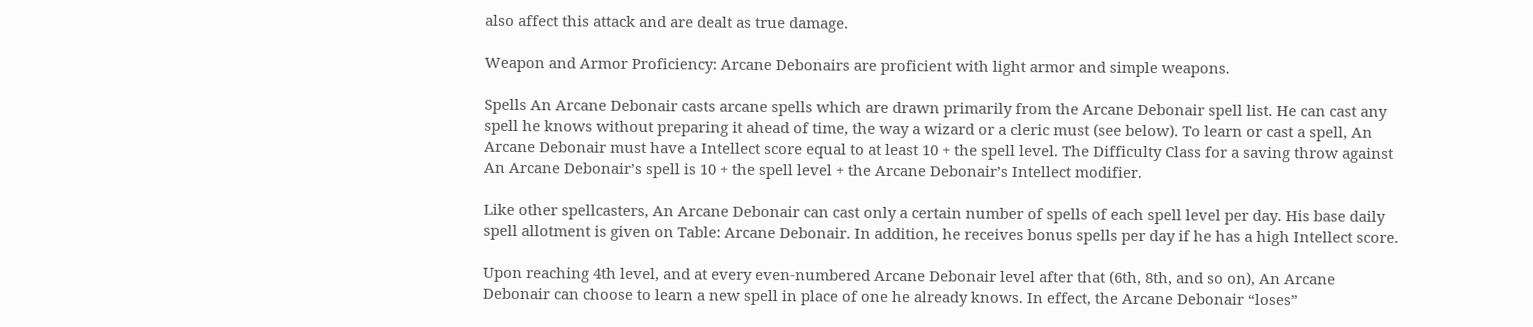also affect this attack and are dealt as true damage.

Weapon and Armor Proficiency: Arcane Debonairs are proficient with light armor and simple weapons.

Spells An Arcane Debonair casts arcane spells which are drawn primarily from the Arcane Debonair spell list. He can cast any spell he knows without preparing it ahead of time, the way a wizard or a cleric must (see below). To learn or cast a spell, An Arcane Debonair must have a Intellect score equal to at least 10 + the spell level. The Difficulty Class for a saving throw against An Arcane Debonair’s spell is 10 + the spell level + the Arcane Debonair’s Intellect modifier.

Like other spellcasters, An Arcane Debonair can cast only a certain number of spells of each spell level per day. His base daily spell allotment is given on Table: Arcane Debonair. In addition, he receives bonus spells per day if he has a high Intellect score.

Upon reaching 4th level, and at every even-numbered Arcane Debonair level after that (6th, 8th, and so on), An Arcane Debonair can choose to learn a new spell in place of one he already knows. In effect, the Arcane Debonair “loses”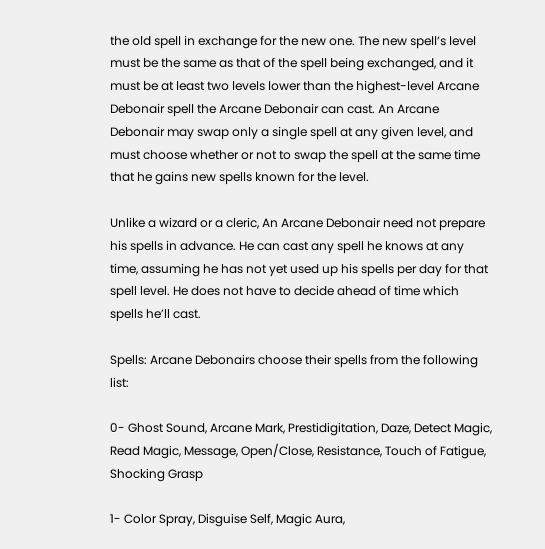the old spell in exchange for the new one. The new spell’s level must be the same as that of the spell being exchanged, and it must be at least two levels lower than the highest-level Arcane Debonair spell the Arcane Debonair can cast. An Arcane Debonair may swap only a single spell at any given level, and must choose whether or not to swap the spell at the same time that he gains new spells known for the level.

Unlike a wizard or a cleric, An Arcane Debonair need not prepare his spells in advance. He can cast any spell he knows at any time, assuming he has not yet used up his spells per day for that spell level. He does not have to decide ahead of time which spells he’ll cast.

Spells: Arcane Debonairs choose their spells from the following list:

0- Ghost Sound, Arcane Mark, Prestidigitation, Daze, Detect Magic, Read Magic, Message, Open/Close, Resistance, Touch of Fatigue, Shocking Grasp

1- Color Spray, Disguise Self, Magic Aura,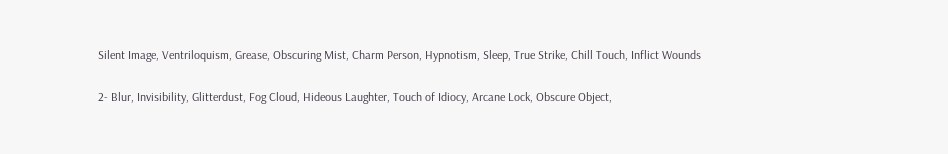Silent Image, Ventriloquism, Grease, Obscuring Mist, Charm Person, Hypnotism, Sleep, True Strike, Chill Touch, Inflict Wounds

2- Blur, Invisibility, Glitterdust, Fog Cloud, Hideous Laughter, Touch of Idiocy, Arcane Lock, Obscure Object,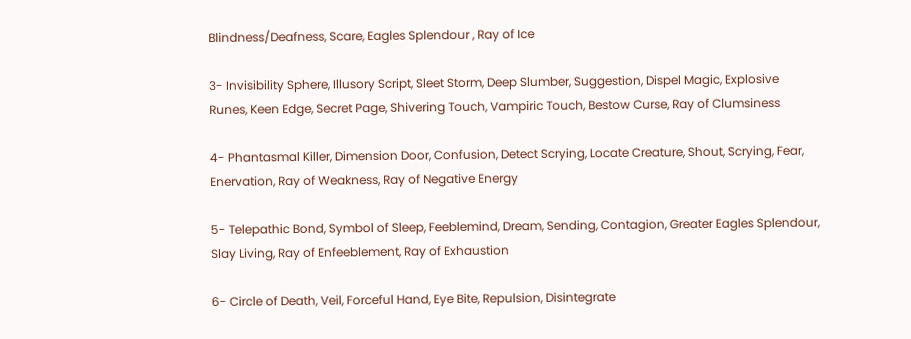Blindness/Deafness, Scare, Eagles Splendour , Ray of Ice

3- Invisibility Sphere, Illusory Script, Sleet Storm, Deep Slumber, Suggestion, Dispel Magic, Explosive Runes, Keen Edge, Secret Page, Shivering Touch, Vampiric Touch, Bestow Curse, Ray of Clumsiness

4- Phantasmal Killer, Dimension Door, Confusion, Detect Scrying, Locate Creature, Shout, Scrying, Fear, Enervation, Ray of Weakness, Ray of Negative Energy

5- Telepathic Bond, Symbol of Sleep, Feeblemind, Dream, Sending, Contagion, Greater Eagles Splendour, Slay Living, Ray of Enfeeblement, Ray of Exhaustion

6- Circle of Death, Veil, Forceful Hand, Eye Bite, Repulsion, Disintegrate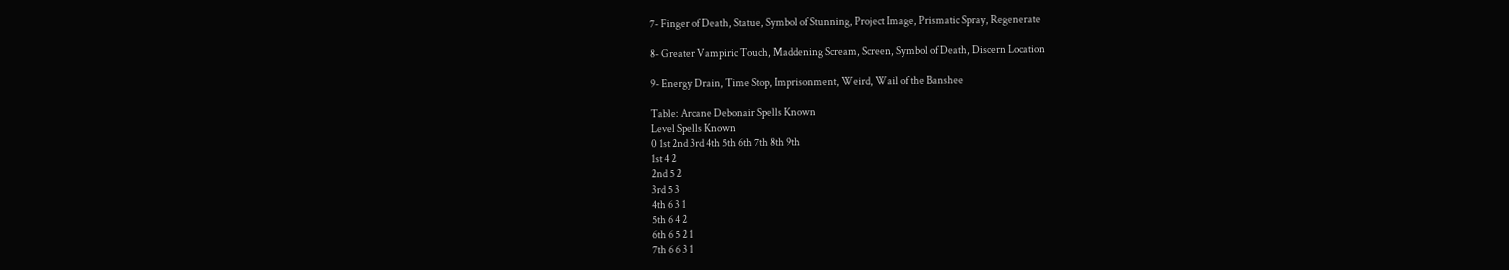7- Finger of Death, Statue, Symbol of Stunning, Project Image, Prismatic Spray, Regenerate

8- Greater Vampiric Touch, Maddening Scream, Screen, Symbol of Death, Discern Location

9- Energy Drain, Time Stop, Imprisonment, Weird, Wail of the Banshee

Table: Arcane Debonair Spells Known
Level Spells Known
0 1st 2nd 3rd 4th 5th 6th 7th 8th 9th
1st 4 2
2nd 5 2
3rd 5 3
4th 6 3 1
5th 6 4 2
6th 6 5 2 1
7th 6 6 3 1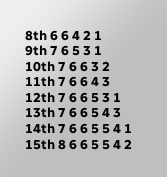8th 6 6 4 2 1
9th 7 6 5 3 1
10th 7 6 6 3 2
11th 7 6 6 4 3
12th 7 6 6 5 3 1
13th 7 6 6 5 4 3
14th 7 6 6 5 5 4 1
15th 8 6 6 5 5 4 2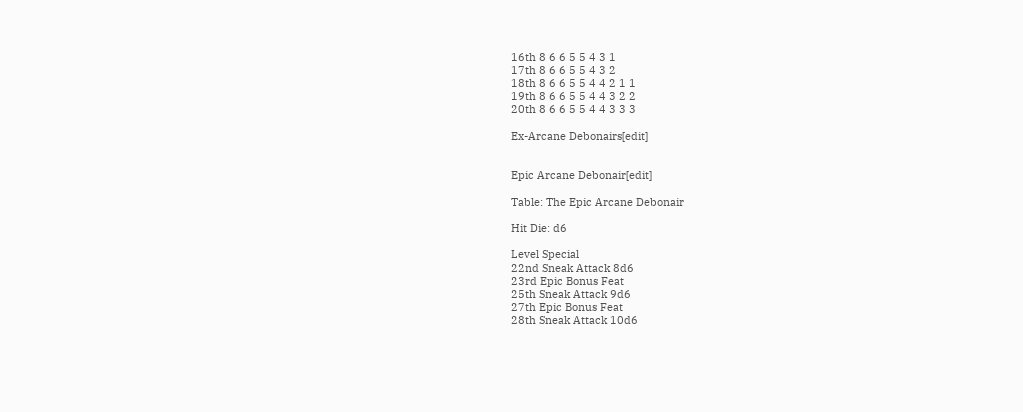16th 8 6 6 5 5 4 3 1
17th 8 6 6 5 5 4 3 2
18th 8 6 6 5 5 4 4 2 1 1
19th 8 6 6 5 5 4 4 3 2 2
20th 8 6 6 5 5 4 4 3 3 3

Ex-Arcane Debonairs[edit]


Epic Arcane Debonair[edit]

Table: The Epic Arcane Debonair

Hit Die: d6

Level Special
22nd Sneak Attack 8d6
23rd Epic Bonus Feat
25th Sneak Attack 9d6
27th Epic Bonus Feat
28th Sneak Attack 10d6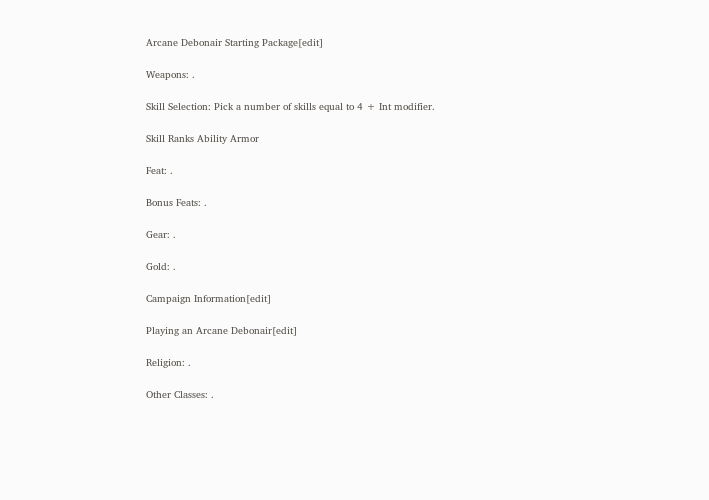Arcane Debonair Starting Package[edit]

Weapons: .

Skill Selection: Pick a number of skills equal to 4 + Int modifier.

Skill Ranks Ability Armor

Feat: .

Bonus Feats: .

Gear: .

Gold: .

Campaign Information[edit]

Playing an Arcane Debonair[edit]

Religion: .

Other Classes: .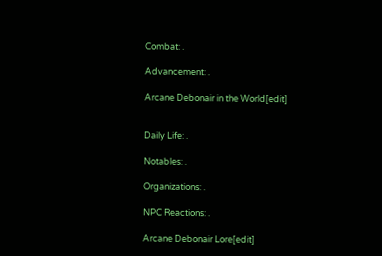Combat: .

Advancement: .

Arcane Debonair in the World[edit]


Daily Life: .

Notables: .

Organizations: .

NPC Reactions: .

Arcane Debonair Lore[edit]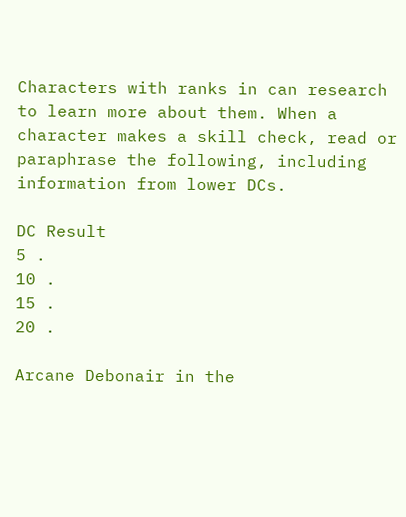Characters with ranks in can research to learn more about them. When a character makes a skill check, read or paraphrase the following, including information from lower DCs.

DC Result
5 .
10 .
15 .
20 .

Arcane Debonair in the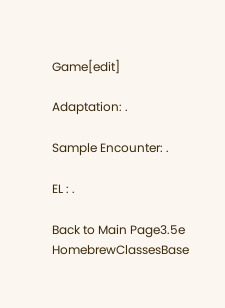Game[edit]

Adaptation: .

Sample Encounter: .

EL : .

Back to Main Page3.5e HomebrewClassesBase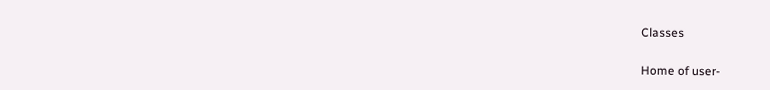Classes

Home of user-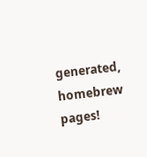generated,
homebrew pages!